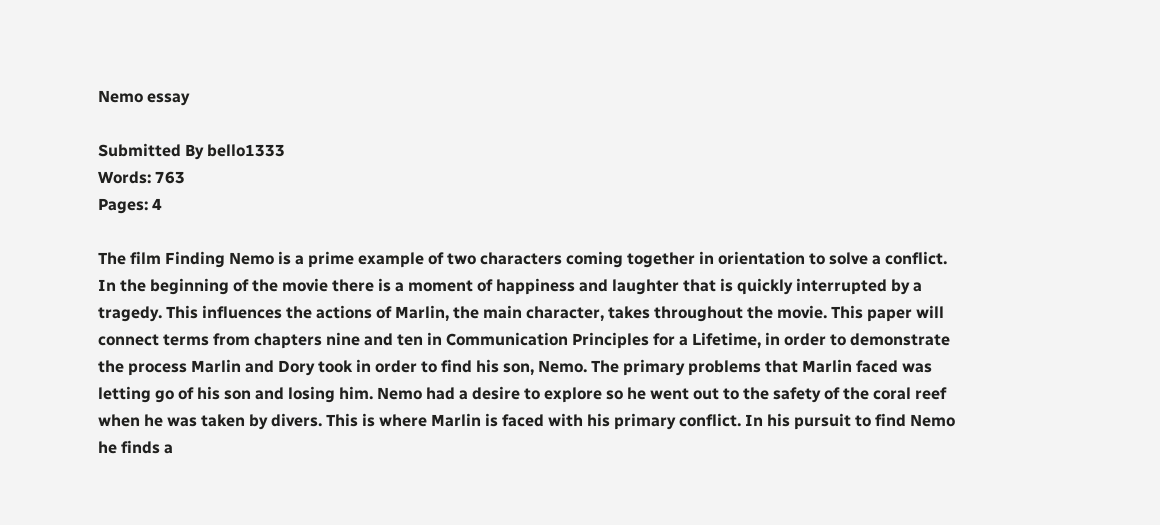Nemo essay

Submitted By bello1333
Words: 763
Pages: 4

The film Finding Nemo is a prime example of two characters coming together in orientation to solve a conflict. In the beginning of the movie there is a moment of happiness and laughter that is quickly interrupted by a tragedy. This influences the actions of Marlin, the main character, takes throughout the movie. This paper will connect terms from chapters nine and ten in Communication Principles for a Lifetime, in order to demonstrate the process Marlin and Dory took in order to find his son, Nemo. The primary problems that Marlin faced was letting go of his son and losing him. Nemo had a desire to explore so he went out to the safety of the coral reef when he was taken by divers. This is where Marlin is faced with his primary conflict. In his pursuit to find Nemo he finds a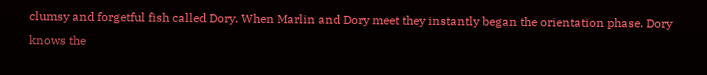clumsy and forgetful fish called Dory. When Marlin and Dory meet they instantly began the orientation phase. Dory knows the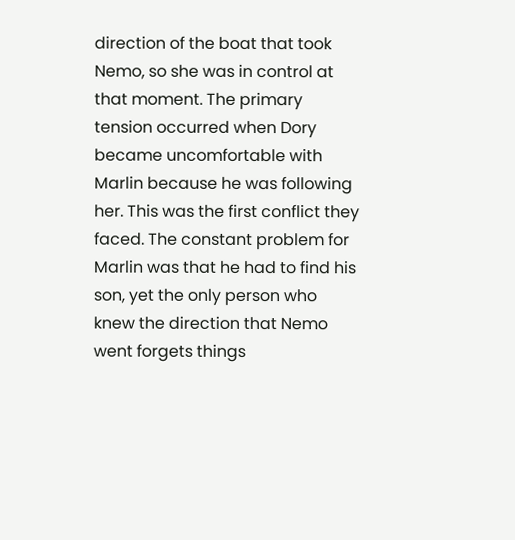direction of the boat that took Nemo, so she was in control at that moment. The primary tension occurred when Dory became uncomfortable with Marlin because he was following her. This was the first conflict they faced. The constant problem for Marlin was that he had to find his son, yet the only person who knew the direction that Nemo went forgets things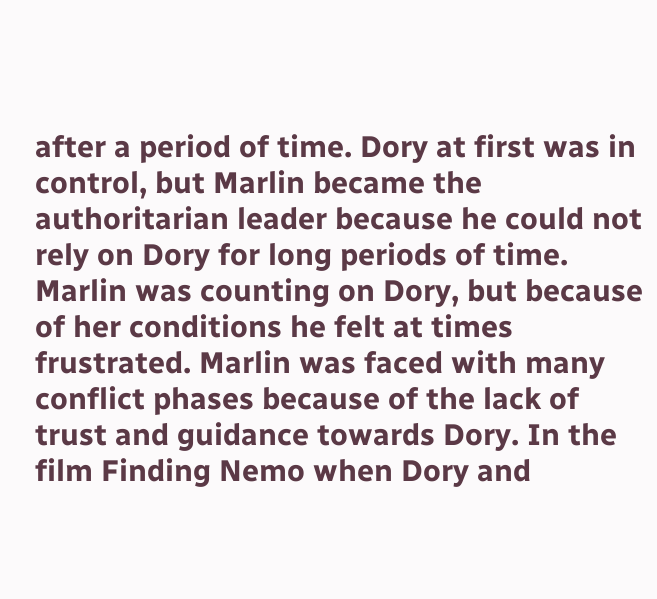after a period of time. Dory at first was in control, but Marlin became the authoritarian leader because he could not rely on Dory for long periods of time. Marlin was counting on Dory, but because of her conditions he felt at times frustrated. Marlin was faced with many conflict phases because of the lack of trust and guidance towards Dory. In the film Finding Nemo when Dory and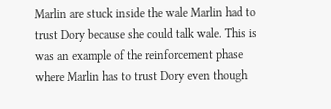Marlin are stuck inside the wale Marlin had to trust Dory because she could talk wale. This is was an example of the reinforcement phase where Marlin has to trust Dory even though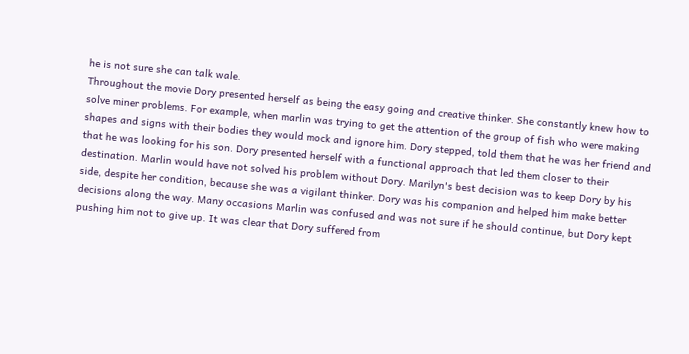he is not sure she can talk wale.
Throughout the movie Dory presented herself as being the easy going and creative thinker. She constantly knew how to solve miner problems. For example, when marlin was trying to get the attention of the group of fish who were making shapes and signs with their bodies they would mock and ignore him. Dory stepped, told them that he was her friend and that he was looking for his son. Dory presented herself with a functional approach that led them closer to their destination. Marlin would have not solved his problem without Dory. Marilyn's best decision was to keep Dory by his side, despite her condition, because she was a vigilant thinker. Dory was his companion and helped him make better decisions along the way. Many occasions Marlin was confused and was not sure if he should continue, but Dory kept pushing him not to give up. It was clear that Dory suffered from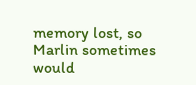memory lost, so Marlin sometimes would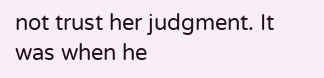not trust her judgment. It was when he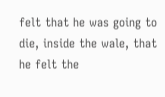felt that he was going to die, inside the wale, that he felt the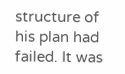structure of his plan had failed. It was